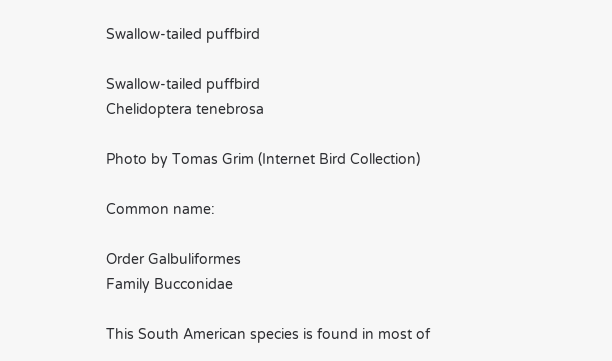Swallow-tailed puffbird

Swallow-tailed puffbird
Chelidoptera tenebrosa

Photo by Tomas Grim (Internet Bird Collection)

Common name:

Order Galbuliformes
Family Bucconidae

This South American species is found in most of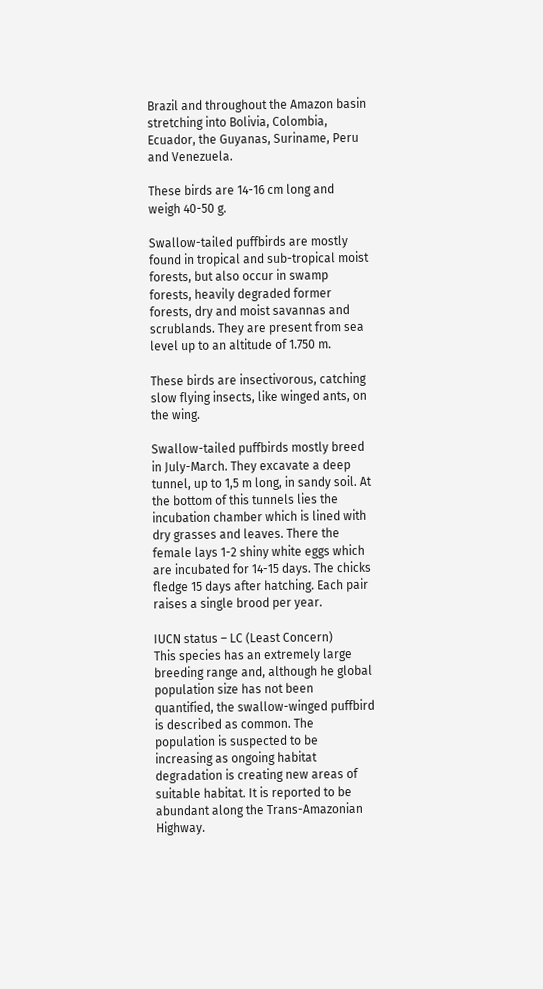Brazil and throughout the Amazon basin stretching into Bolivia, Colombia, Ecuador, the Guyanas, Suriname, Peru and Venezuela.

These birds are 14-16 cm long and weigh 40-50 g.

Swallow-tailed puffbirds are mostly found in tropical and sub-tropical moist forests, but also occur in swamp forests, heavily degraded former forests, dry and moist savannas and scrublands. They are present from sea level up to an altitude of 1.750 m.

These birds are insectivorous, catching slow flying insects, like winged ants, on the wing.

Swallow-tailed puffbirds mostly breed in July-March. They excavate a deep tunnel, up to 1,5 m long, in sandy soil. At the bottom of this tunnels lies the incubation chamber which is lined with dry grasses and leaves. There the female lays 1-2 shiny white eggs which are incubated for 14-15 days. The chicks fledge 15 days after hatching. Each pair raises a single brood per year.

IUCN status – LC (Least Concern)
This species has an extremely large breeding range and, although he global population size has not been quantified, the swallow-winged puffbird is described as common. The population is suspected to be increasing as ongoing habitat degradation is creating new areas of suitable habitat. It is reported to be abundant along the Trans-Amazonian Highway.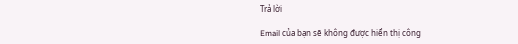Trả lời

Email của bạn sẽ không được hiển thị công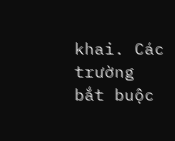khai. Các trường bắt buộc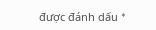được đánh dấu *